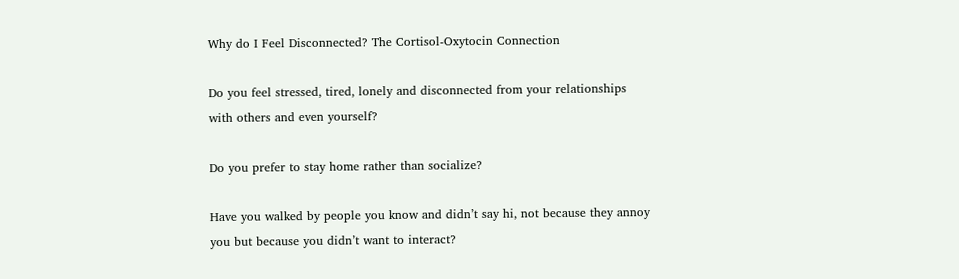Why do I Feel Disconnected? The Cortisol-Oxytocin Connection

Do you feel stressed, tired, lonely and disconnected from your relationships with others and even yourself?

Do you prefer to stay home rather than socialize?

Have you walked by people you know and didn’t say hi, not because they annoy you but because you didn’t want to interact?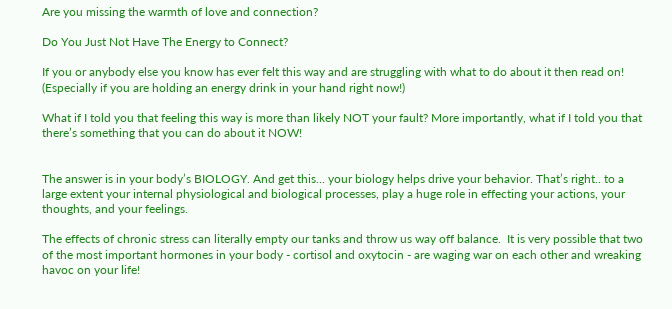Are you missing the warmth of love and connection?

Do You Just Not Have The Energy to Connect?

If you or anybody else you know has ever felt this way and are struggling with what to do about it then read on! (Especially if you are holding an energy drink in your hand right now!)

What if I told you that feeling this way is more than likely NOT your fault? More importantly, what if I told you that there’s something that you can do about it NOW!


The answer is in your body’s BIOLOGY. And get this… your biology helps drive your behavior. That’s right.. to a large extent your internal physiological and biological processes, play a huge role in effecting your actions, your thoughts, and your feelings.

The effects of chronic stress can literally empty our tanks and throw us way off balance.  It is very possible that two of the most important hormones in your body - cortisol and oxytocin - are waging war on each other and wreaking havoc on your life!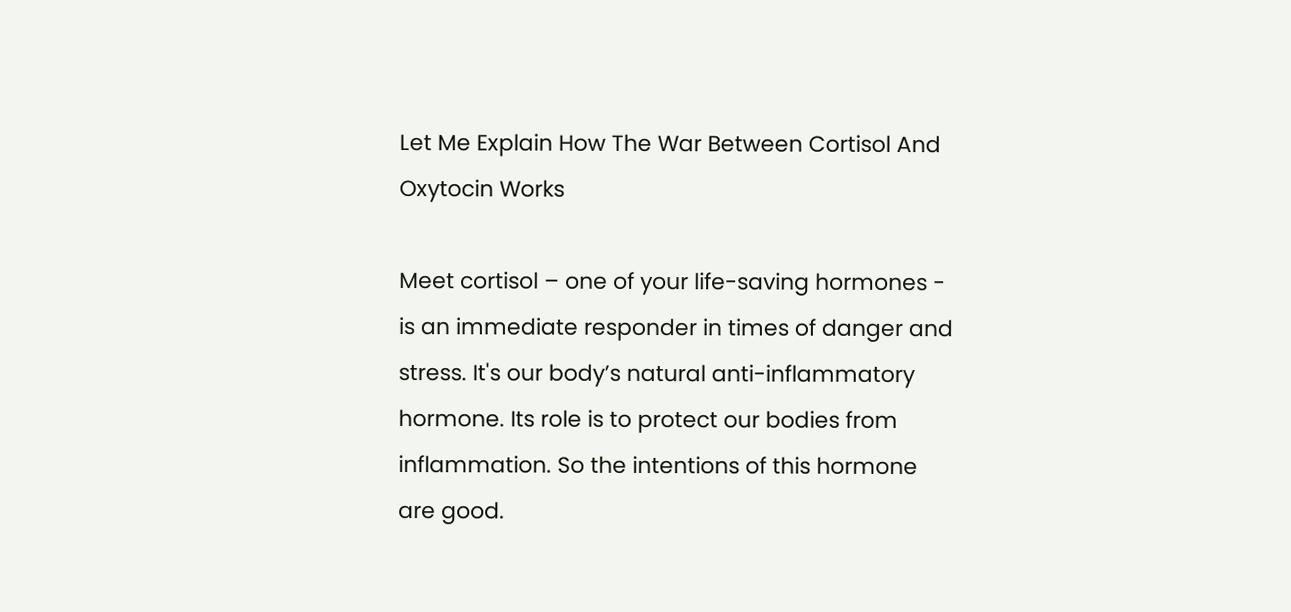Let Me Explain How The War Between Cortisol And Oxytocin Works

Meet cortisol – one of your life-saving hormones - is an immediate responder in times of danger and stress. It's our body’s natural anti-inflammatory hormone. Its role is to protect our bodies from inflammation. So the intentions of this hormone are good.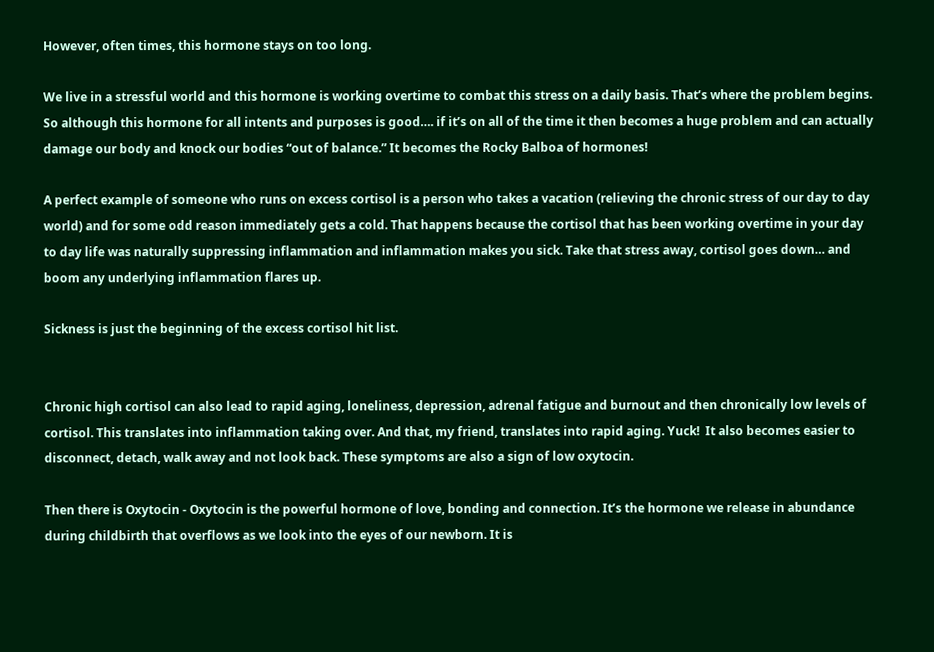However, often times, this hormone stays on too long.

We live in a stressful world and this hormone is working overtime to combat this stress on a daily basis. That’s where the problem begins. So although this hormone for all intents and purposes is good…. if it’s on all of the time it then becomes a huge problem and can actually damage our body and knock our bodies “out of balance.” It becomes the Rocky Balboa of hormones!

A perfect example of someone who runs on excess cortisol is a person who takes a vacation (relieving the chronic stress of our day to day world) and for some odd reason immediately gets a cold. That happens because the cortisol that has been working overtime in your day to day life was naturally suppressing inflammation and inflammation makes you sick. Take that stress away, cortisol goes down… and boom any underlying inflammation flares up.

Sickness is just the beginning of the excess cortisol hit list.


Chronic high cortisol can also lead to rapid aging, loneliness, depression, adrenal fatigue and burnout and then chronically low levels of cortisol. This translates into inflammation taking over. And that, my friend, translates into rapid aging. Yuck!  It also becomes easier to disconnect, detach, walk away and not look back. These symptoms are also a sign of low oxytocin.

Then there is Oxytocin - Oxytocin is the powerful hormone of love, bonding and connection. It’s the hormone we release in abundance during childbirth that overflows as we look into the eyes of our newborn. It is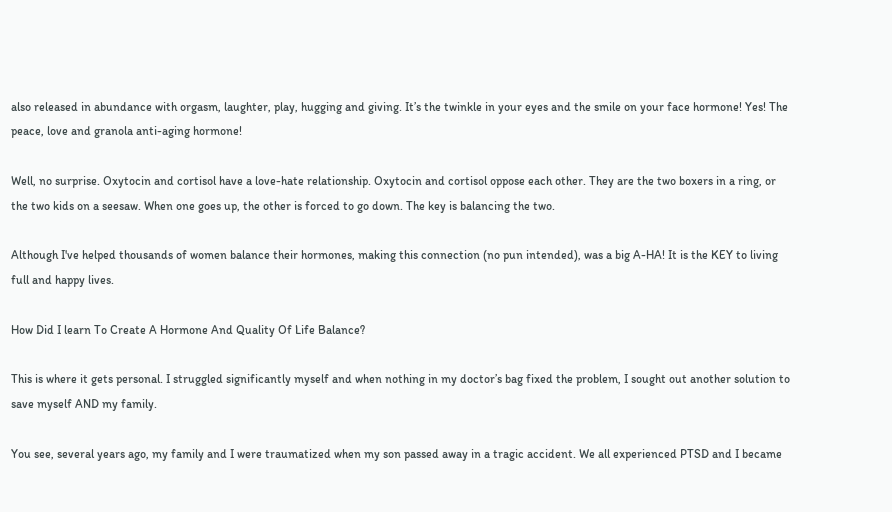also released in abundance with orgasm, laughter, play, hugging and giving. It’s the twinkle in your eyes and the smile on your face hormone! Yes! The peace, love and granola anti-aging hormone!

Well, no surprise. Oxytocin and cortisol have a love-hate relationship. Oxytocin and cortisol oppose each other. They are the two boxers in a ring, or the two kids on a seesaw. When one goes up, the other is forced to go down. The key is balancing the two.

Although I've helped thousands of women balance their hormones, making this connection (no pun intended), was a big A-HA! It is the KEY to living full and happy lives.

How Did I learn To Create A Hormone And Quality Of Life Balance?

This is where it gets personal. I struggled significantly myself and when nothing in my doctor’s bag fixed the problem, I sought out another solution to save myself AND my family.

You see, several years ago, my family and I were traumatized when my son passed away in a tragic accident. We all experienced PTSD and I became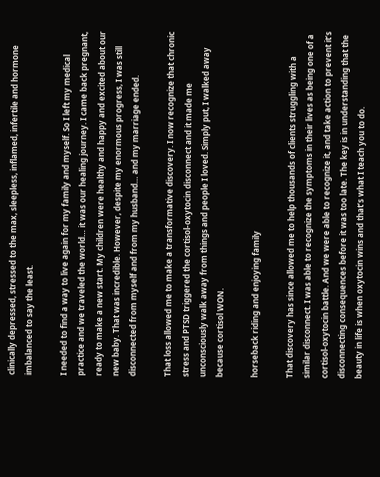clinically depressed, stressed to the max, sleepless, inflamed, infertile and hormone imbalanced to say the least.

I needed to find a way to live again for my family and myself. So I left my medical practice and we traveled the world… it was our healing journey. I came back pregnant, ready to make a new start. My children were healthy and happy and excited about our new baby. That was incredible. However, despite my enormous progress, I was still disconnected from myself and from my husband… and my marriage ended.

That loss allowed me to make a transformative discovery. I now recognize that chronic stress and PTSD triggered the cortisol-oxytocin disconnect and it made me unconsciously walk away from things and people I loved. Simply put, I walked away because cortisol WON.

horseback riding and enjoying family

That discovery has since allowed me to help thousands of clients struggling with a similar disconnect. I was able to recognize the symptoms in their lives as being one of a cortisol-oxytocin battle. And we were able to recognize it, and take action to prevent it’s disconnecting consequences before it was too late. The key is in understanding that the beauty in life is when oxytocin wins and that’s what I teach you to do.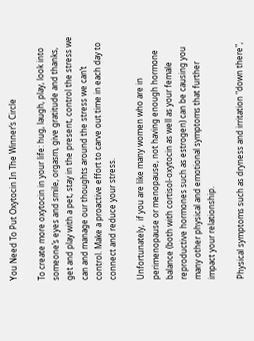You Need To Put Oxytocin In The Winner’s Circle

To create more oxytocin in your life: hug, laugh, play, look into someone’s eyes and smile, orgasm, give gratitude and thanks, get and play with a pet, stay in the present, control the stress we can and manage our thoughts around the stress we can’t control. Make a proactive effort to carve out time in each day to connect and reduce your stress.

Unfortunately,  if you are like many women who are in perimenopause or menopause, not having enough hormone balance (both with cortisol-oxytocin as well as your female reproductive hormones such as estrogen) can be causing you many other physical and emotional symptoms that further impact your relationship.

Physical symptoms such as dryness and irritation "down there",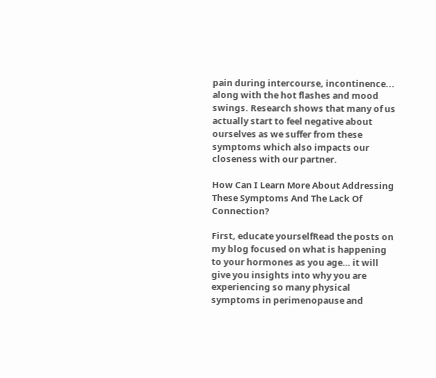pain during intercourse, incontinence... along with the hot flashes and mood swings. Research shows that many of us actually start to feel negative about ourselves as we suffer from these symptoms which also impacts our closeness with our partner.

How Can I Learn More About Addressing These Symptoms And The Lack Of Connection?

First, educate yourselfRead the posts on my blog focused on what is happening to your hormones as you age… it will give you insights into why you are experiencing so many physical symptoms in perimenopause and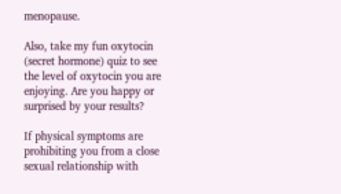menopause.

Also, take my fun oxytocin (secret hormone) quiz to see the level of oxytocin you are enjoying. Are you happy or surprised by your results?

If physical symptoms are prohibiting you from a close sexual relationship with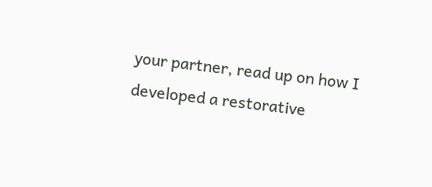your partner, read up on how I developed a restorative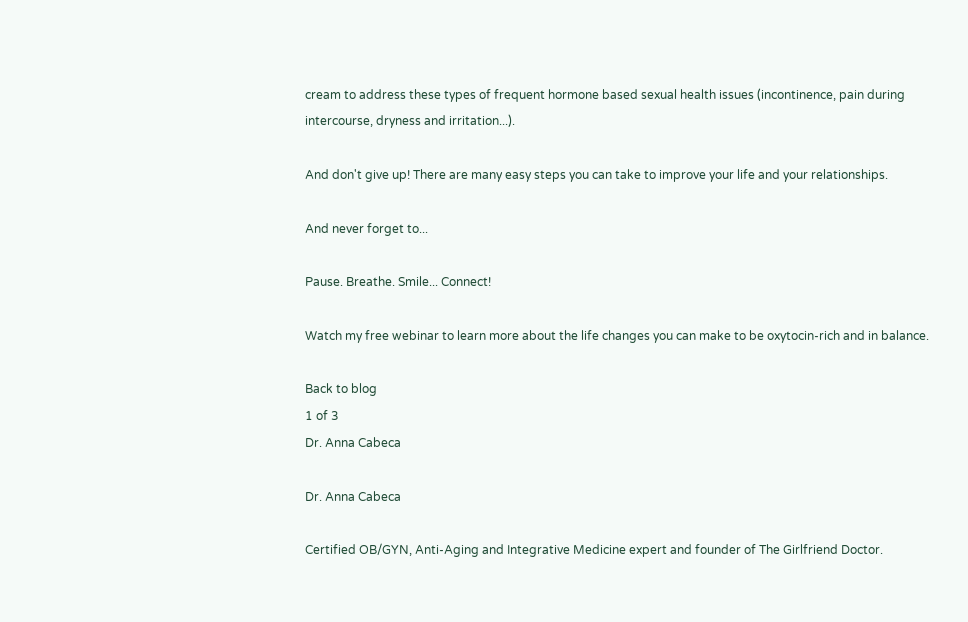cream to address these types of frequent hormone based sexual health issues (incontinence, pain during intercourse, dryness and irritation...).

And don't give up! There are many easy steps you can take to improve your life and your relationships.

And never forget to...

Pause. Breathe. Smile... Connect!

Watch my free webinar to learn more about the life changes you can make to be oxytocin-rich and in balance.

Back to blog
1 of 3
Dr. Anna Cabeca

Dr. Anna Cabeca

Certified OB/GYN, Anti-Aging and Integrative Medicine expert and founder of The Girlfriend Doctor.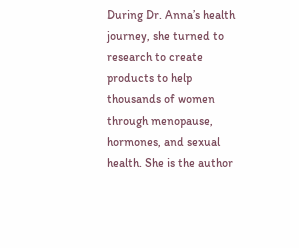During Dr. Anna’s health journey, she turned to research to create products to help thousands of women through menopause, hormones, and sexual health. She is the author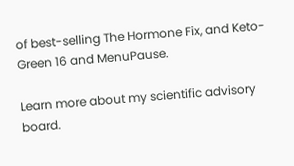of best-selling The Hormone Fix, and Keto-Green 16 and MenuPause.

Learn more about my scientific advisory board.